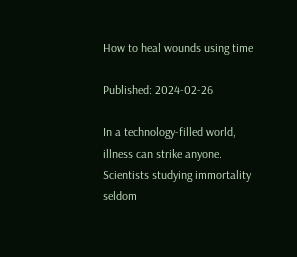How to heal wounds using time

Published: 2024-02-26

In a technology-filled world, illness can strike anyone.
Scientists studying immortality seldom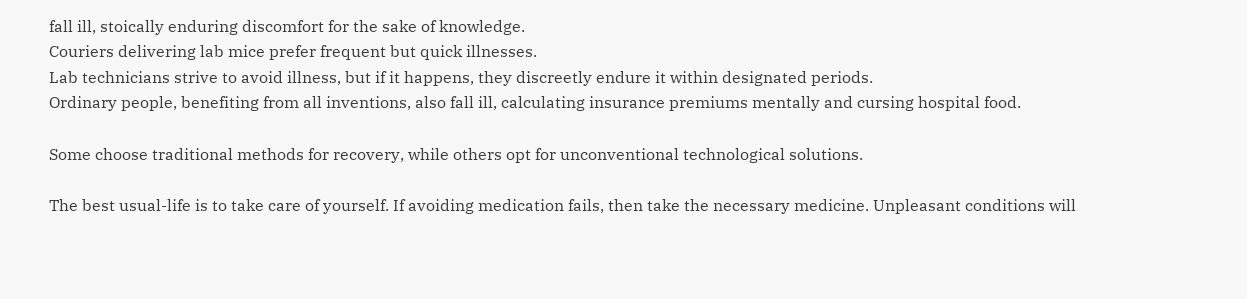fall ill, stoically enduring discomfort for the sake of knowledge.
Couriers delivering lab mice prefer frequent but quick illnesses.
Lab technicians strive to avoid illness, but if it happens, they discreetly endure it within designated periods.
Ordinary people, benefiting from all inventions, also fall ill, calculating insurance premiums mentally and cursing hospital food.

Some choose traditional methods for recovery, while others opt for unconventional technological solutions.

The best usual-life is to take care of yourself. If avoiding medication fails, then take the necessary medicine. Unpleasant conditions will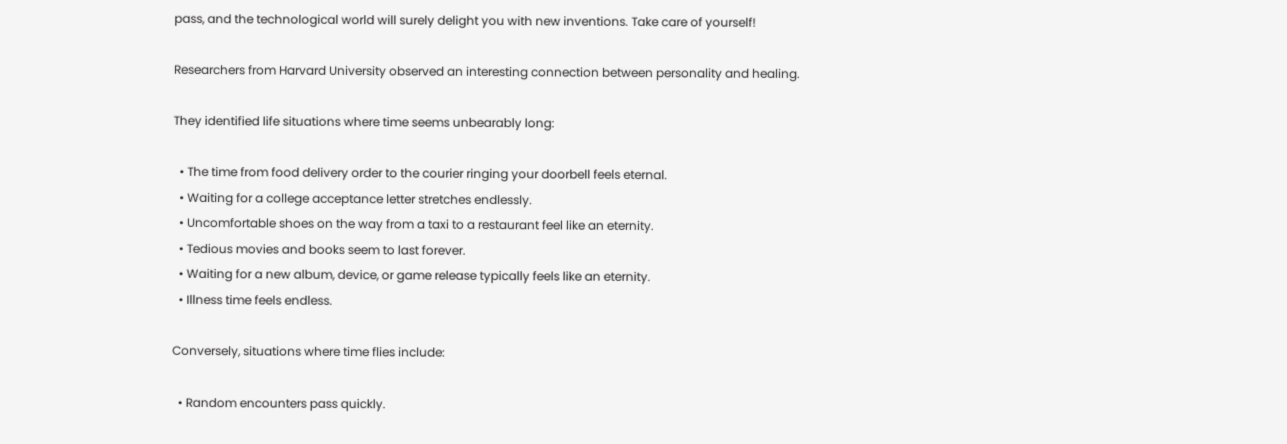pass, and the technological world will surely delight you with new inventions. Take care of yourself!

Researchers from Harvard University observed an interesting connection between personality and healing.

They identified life situations where time seems unbearably long:

  • The time from food delivery order to the courier ringing your doorbell feels eternal.
  • Waiting for a college acceptance letter stretches endlessly.
  • Uncomfortable shoes on the way from a taxi to a restaurant feel like an eternity.
  • Tedious movies and books seem to last forever.
  • Waiting for a new album, device, or game release typically feels like an eternity.
  • Illness time feels endless.

Conversely, situations where time flies include:

  • Random encounters pass quickly.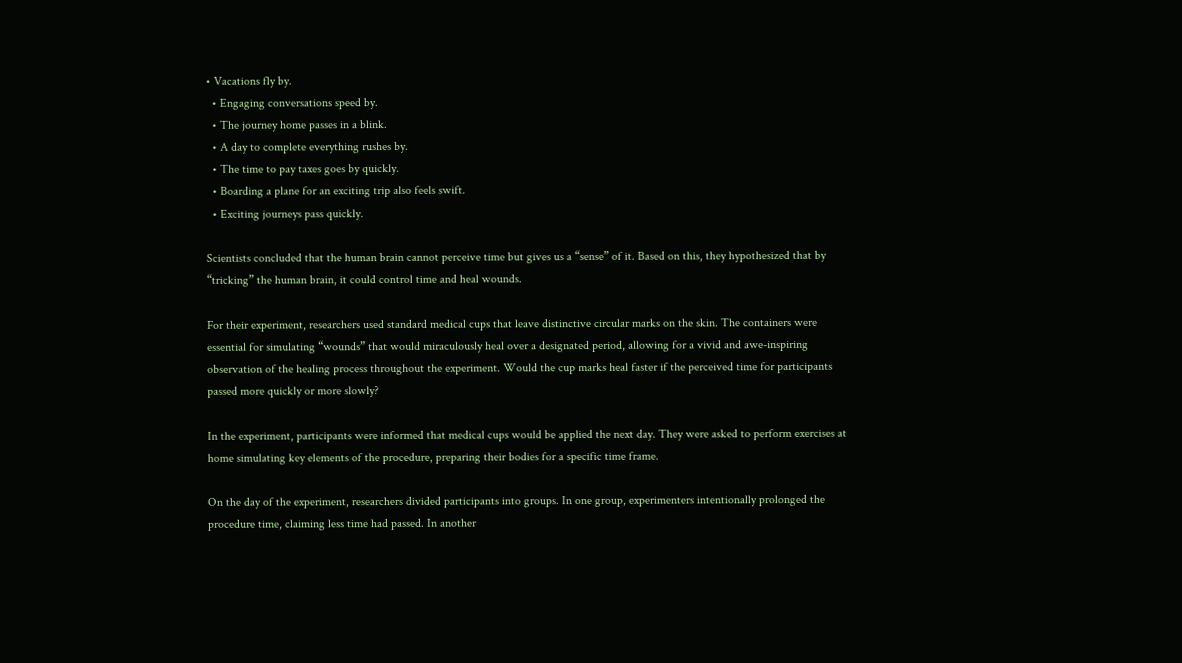• Vacations fly by.
  • Engaging conversations speed by.
  • The journey home passes in a blink.
  • A day to complete everything rushes by.
  • The time to pay taxes goes by quickly.
  • Boarding a plane for an exciting trip also feels swift.
  • Exciting journeys pass quickly.

Scientists concluded that the human brain cannot perceive time but gives us a “sense” of it. Based on this, they hypothesized that by “tricking” the human brain, it could control time and heal wounds.

For their experiment, researchers used standard medical cups that leave distinctive circular marks on the skin. The containers were essential for simulating “wounds” that would miraculously heal over a designated period, allowing for a vivid and awe-inspiring observation of the healing process throughout the experiment. Would the cup marks heal faster if the perceived time for participants passed more quickly or more slowly?

In the experiment, participants were informed that medical cups would be applied the next day. They were asked to perform exercises at home simulating key elements of the procedure, preparing their bodies for a specific time frame.

On the day of the experiment, researchers divided participants into groups. In one group, experimenters intentionally prolonged the procedure time, claiming less time had passed. In another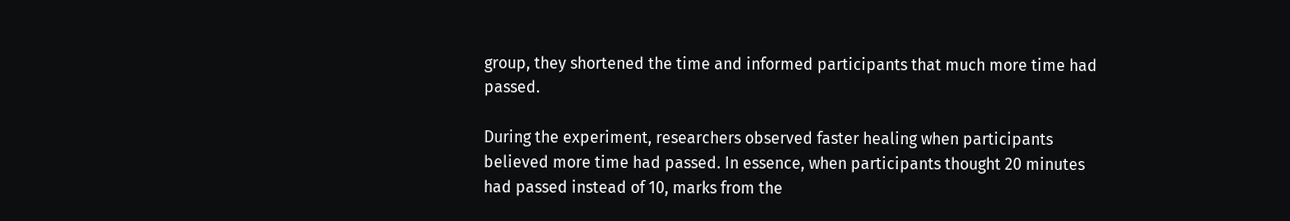group, they shortened the time and informed participants that much more time had passed.

During the experiment, researchers observed faster healing when participants believed more time had passed. In essence, when participants thought 20 minutes had passed instead of 10, marks from the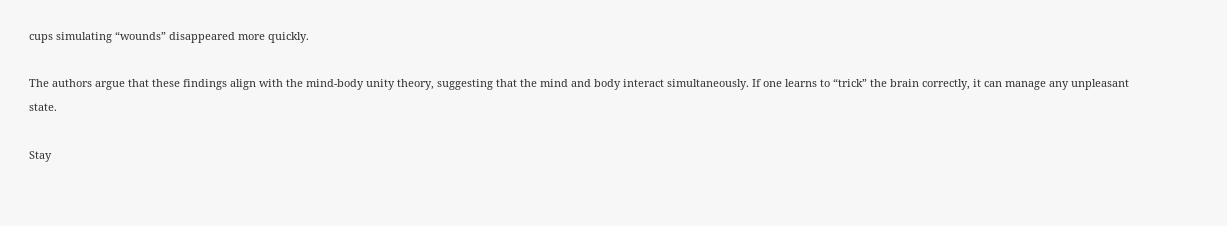cups simulating “wounds” disappeared more quickly.

The authors argue that these findings align with the mind-body unity theory, suggesting that the mind and body interact simultaneously. If one learns to “trick” the brain correctly, it can manage any unpleasant state.

Stay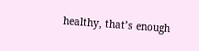healthy, that’s enough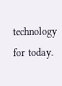technology for today.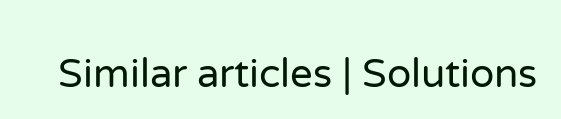Similar articles | Solutions